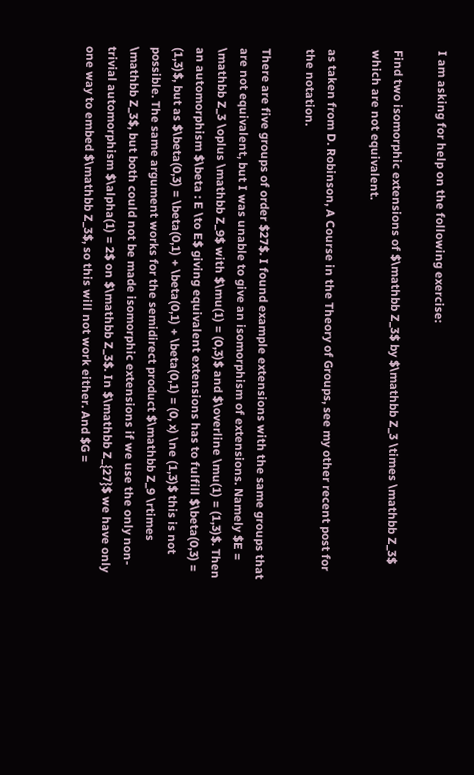I am asking for help on the following exercise:

Find two isomorphic extensions of $\mathbb Z_3$ by $\mathbb Z_3 \times \mathbb Z_3$ which are not equivalent.

as taken from D. Robinson, A Course in the Theory of Groups, see my other recent post for the notation.

There are five groups of order $27$. I found example extensions with the same groups that are not equivalent, but I was unable to give an isomorphism of extensions. Namely $E = \mathbb Z_3 \oplus \mathbb Z_9$ with $\mu(1) = (0,3)$ and $\overline \mu(1) = (1,3)$. Then an automorphism $\beta : E \to E$ giving equivalent extensions has to fulfill $\beta(0,3) = (1,3)$, but as $\beta(0,3) = \beta(0,1) + \beta(0,1) + \beta(0,1) = (0, x) \ne (1,3)$ this is not possible. The same argument works for the semidirect product $\mathbb Z_9 \rtimes \mathbb Z_3$, but both could not be made isomorphic extensions if we use the only non-trivial automorphism $\alpha(1) = 2$ on $\mathbb Z_3$. In $\mathbb Z_{27}$ we have only one way to embed $\mathbb Z_3$, so this will not work either. And $G =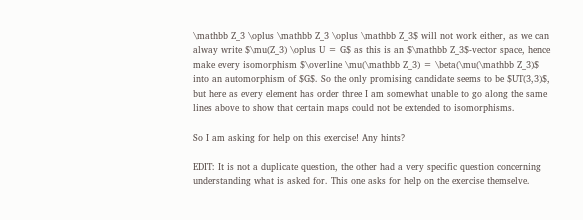\mathbb Z_3 \oplus \mathbb Z_3 \oplus \mathbb Z_3$ will not work either, as we can alway write $\mu(Z_3) \oplus U = G$ as this is an $\mathbb Z_3$-vector space, hence make every isomorphism $\overline \mu(\mathbb Z_3) = \beta(\mu(\mathbb Z_3)$ into an automorphism of $G$. So the only promising candidate seems to be $UT(3,3)$, but here as every element has order three I am somewhat unable to go along the same lines above to show that certain maps could not be extended to isomorphisms.

So I am asking for help on this exercise! Any hints?

EDIT: It is not a duplicate question, the other had a very specific question concerning understanding what is asked for. This one asks for help on the exercise themselve.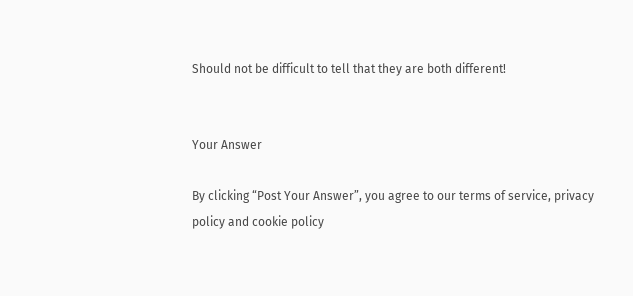Should not be difficult to tell that they are both different!


Your Answer

By clicking “Post Your Answer”, you agree to our terms of service, privacy policy and cookie policy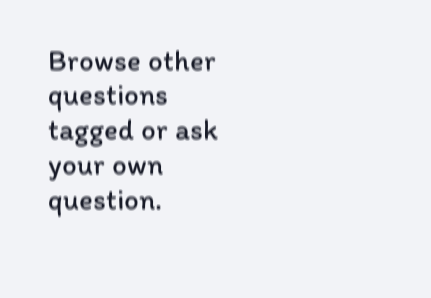Browse other questions tagged or ask your own question.